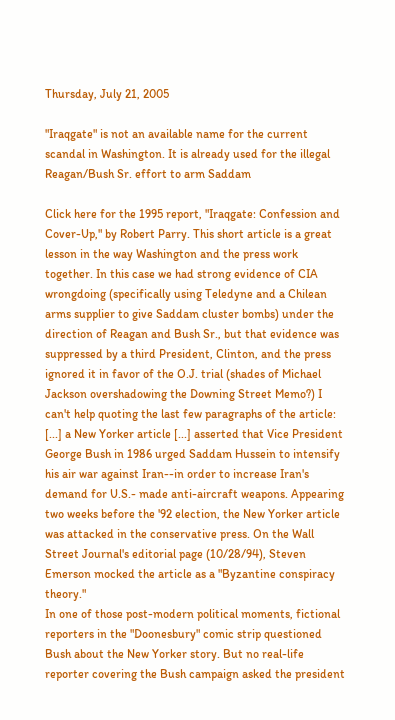Thursday, July 21, 2005

"Iraqgate" is not an available name for the current scandal in Washington. It is already used for the illegal Reagan/Bush Sr. effort to arm Saddam

Click here for the 1995 report, "Iraqgate: Confession and Cover-Up," by Robert Parry. This short article is a great lesson in the way Washington and the press work together. In this case we had strong evidence of CIA wrongdoing (specifically using Teledyne and a Chilean arms supplier to give Saddam cluster bombs) under the direction of Reagan and Bush Sr., but that evidence was suppressed by a third President, Clinton, and the press ignored it in favor of the O.J. trial (shades of Michael Jackson overshadowing the Downing Street Memo?) I can't help quoting the last few paragraphs of the article:
[...] a New Yorker article [...] asserted that Vice President George Bush in 1986 urged Saddam Hussein to intensify his air war against Iran--in order to increase Iran's demand for U.S.- made anti-aircraft weapons. Appearing two weeks before the '92 election, the New Yorker article was attacked in the conservative press. On the Wall Street Journal's editorial page (10/28/94), Steven Emerson mocked the article as a "Byzantine conspiracy theory."
In one of those post-modern political moments, fictional reporters in the "Doonesbury" comic strip questioned Bush about the New Yorker story. But no real-life reporter covering the Bush campaign asked the president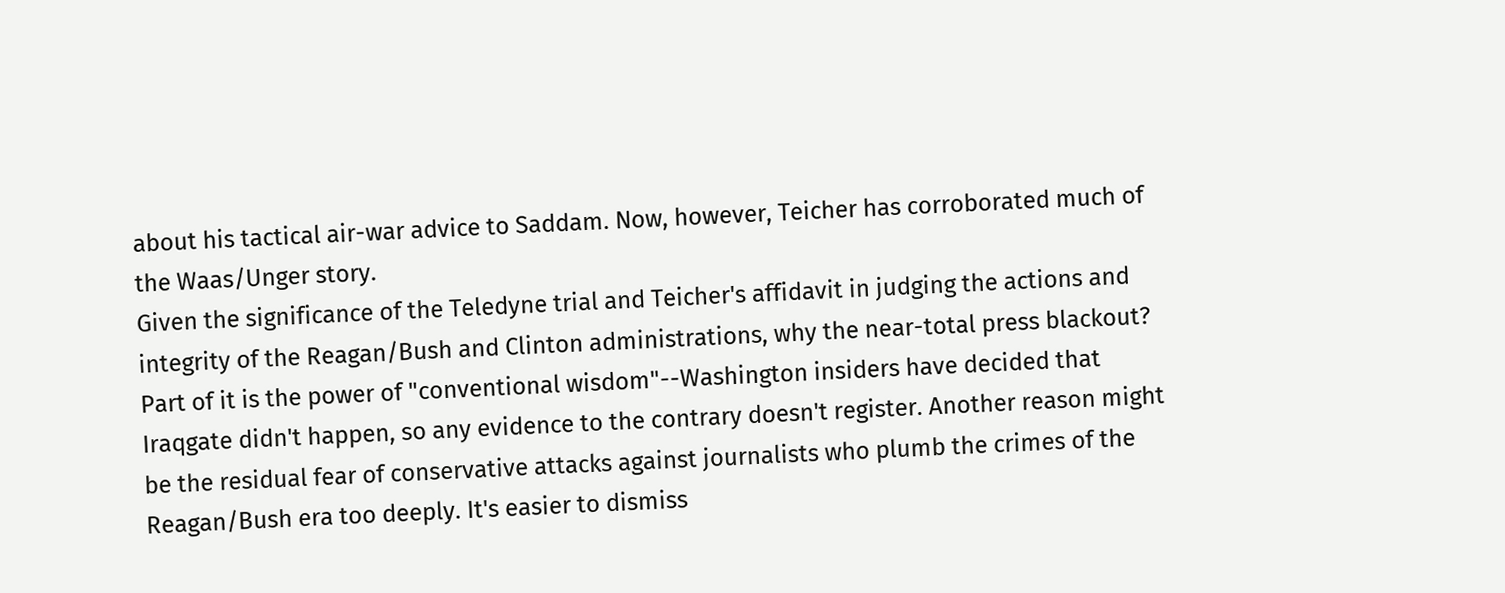about his tactical air-war advice to Saddam. Now, however, Teicher has corroborated much of the Waas/Unger story.
Given the significance of the Teledyne trial and Teicher's affidavit in judging the actions and integrity of the Reagan/Bush and Clinton administrations, why the near-total press blackout?
Part of it is the power of "conventional wisdom"--Washington insiders have decided that Iraqgate didn't happen, so any evidence to the contrary doesn't register. Another reason might be the residual fear of conservative attacks against journalists who plumb the crimes of the Reagan/Bush era too deeply. It's easier to dismiss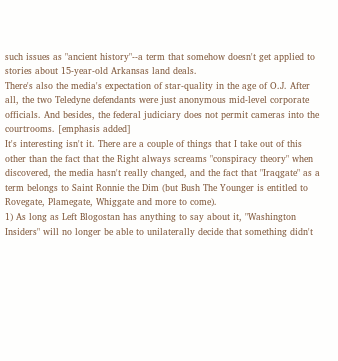such issues as "ancient history"--a term that somehow doesn't get applied to stories about 15-year-old Arkansas land deals.
There's also the media's expectation of star-quality in the age of O.J. After all, the two Teledyne defendants were just anonymous mid-level corporate officials. And besides, the federal judiciary does not permit cameras into the courtrooms. [emphasis added]
It's interesting isn't it. There are a couple of things that I take out of this other than the fact that the Right always screams "conspiracy theory" when discovered, the media hasn't really changed, and the fact that "Iraqgate" as a term belongs to Saint Ronnie the Dim (but Bush The Younger is entitled to Rovegate, Plamegate, Whiggate and more to come).
1) As long as Left Blogostan has anything to say about it, "Washington Insiders" will no longer be able to unilaterally decide that something didn't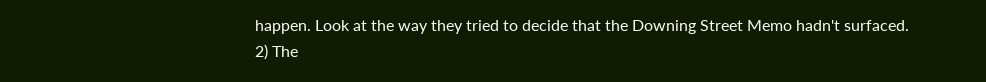happen. Look at the way they tried to decide that the Downing Street Memo hadn't surfaced.
2) The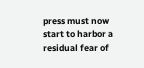press must now start to harbor a residual fear of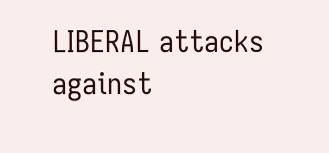LIBERAL attacks against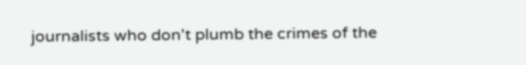journalists who don't plumb the crimes of the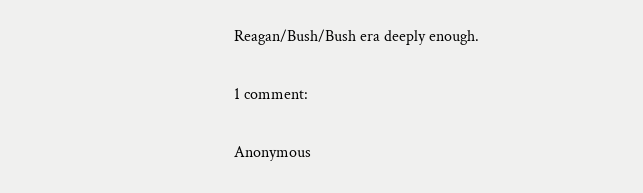Reagan/Bush/Bush era deeply enough.

1 comment:

Anonymous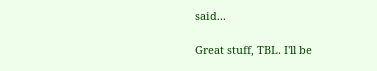said...

Great stuff, TBL. I'll be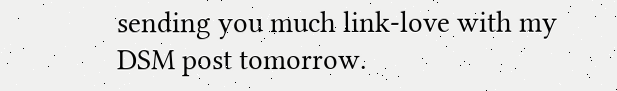sending you much link-love with my DSM post tomorrow.